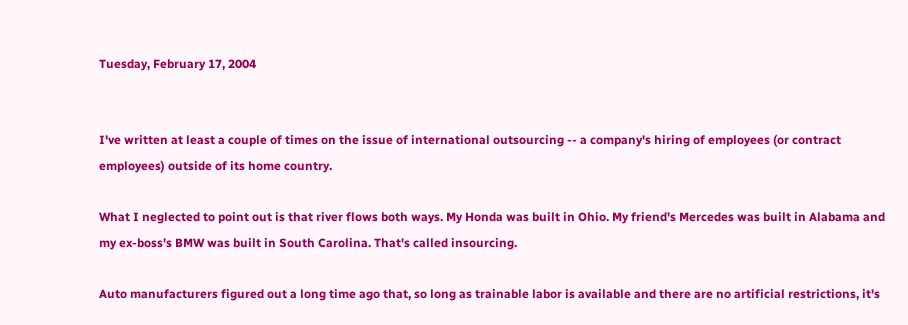Tuesday, February 17, 2004


I've written at least a couple of times on the issue of international outsourcing -- a company's hiring of employees (or contract employees) outside of its home country.

What I neglected to point out is that river flows both ways. My Honda was built in Ohio. My friend's Mercedes was built in Alabama and my ex-boss's BMW was built in South Carolina. That's called insourcing.

Auto manufacturers figured out a long time ago that, so long as trainable labor is available and there are no artificial restrictions, it's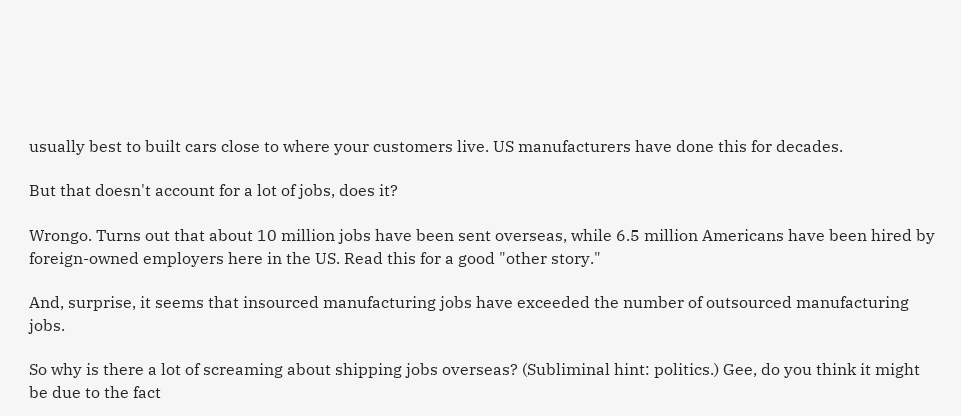usually best to built cars close to where your customers live. US manufacturers have done this for decades.

But that doesn't account for a lot of jobs, does it?

Wrongo. Turns out that about 10 million jobs have been sent overseas, while 6.5 million Americans have been hired by foreign-owned employers here in the US. Read this for a good "other story."

And, surprise, it seems that insourced manufacturing jobs have exceeded the number of outsourced manufacturing jobs.

So why is there a lot of screaming about shipping jobs overseas? (Subliminal hint: politics.) Gee, do you think it might be due to the fact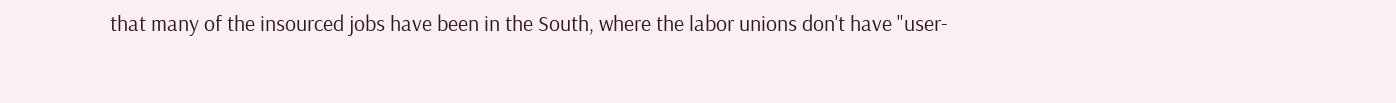that many of the insourced jobs have been in the South, where the labor unions don't have "user-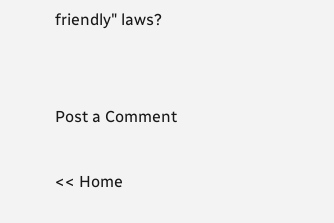friendly" laws?


Post a Comment

<< Home